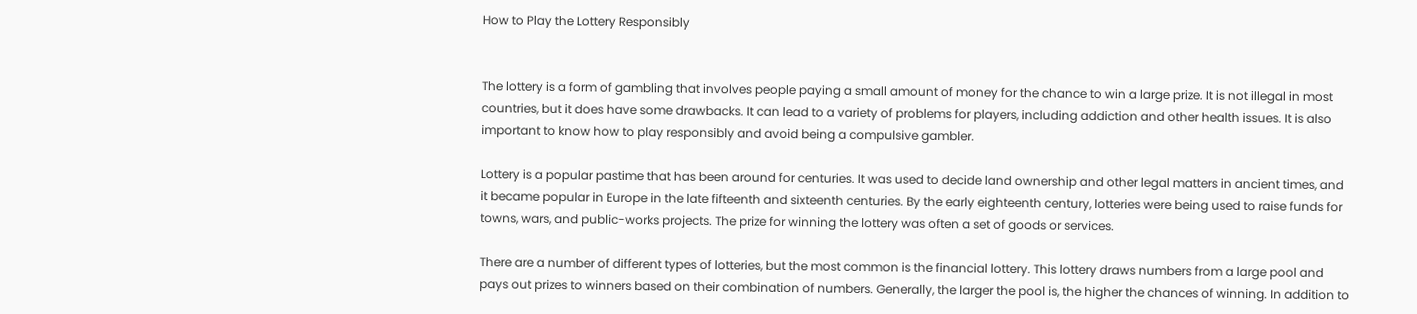How to Play the Lottery Responsibly


The lottery is a form of gambling that involves people paying a small amount of money for the chance to win a large prize. It is not illegal in most countries, but it does have some drawbacks. It can lead to a variety of problems for players, including addiction and other health issues. It is also important to know how to play responsibly and avoid being a compulsive gambler.

Lottery is a popular pastime that has been around for centuries. It was used to decide land ownership and other legal matters in ancient times, and it became popular in Europe in the late fifteenth and sixteenth centuries. By the early eighteenth century, lotteries were being used to raise funds for towns, wars, and public-works projects. The prize for winning the lottery was often a set of goods or services.

There are a number of different types of lotteries, but the most common is the financial lottery. This lottery draws numbers from a large pool and pays out prizes to winners based on their combination of numbers. Generally, the larger the pool is, the higher the chances of winning. In addition to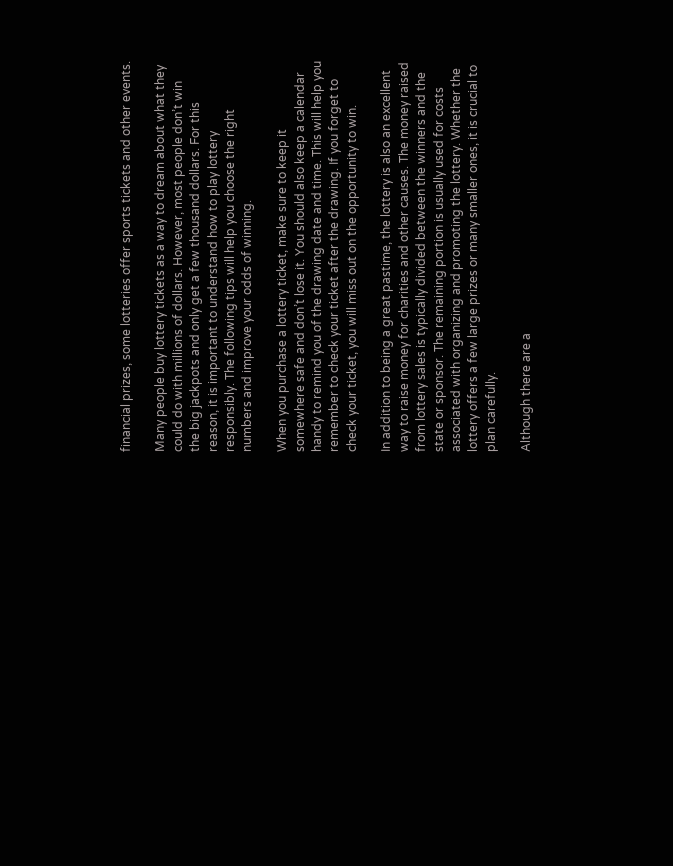financial prizes, some lotteries offer sports tickets and other events.

Many people buy lottery tickets as a way to dream about what they could do with millions of dollars. However, most people don’t win the big jackpots and only get a few thousand dollars. For this reason, it is important to understand how to play lottery responsibly. The following tips will help you choose the right numbers and improve your odds of winning.

When you purchase a lottery ticket, make sure to keep it somewhere safe and don’t lose it. You should also keep a calendar handy to remind you of the drawing date and time. This will help you remember to check your ticket after the drawing. If you forget to check your ticket, you will miss out on the opportunity to win.

In addition to being a great pastime, the lottery is also an excellent way to raise money for charities and other causes. The money raised from lottery sales is typically divided between the winners and the state or sponsor. The remaining portion is usually used for costs associated with organizing and promoting the lottery. Whether the lottery offers a few large prizes or many smaller ones, it is crucial to plan carefully.

Although there are a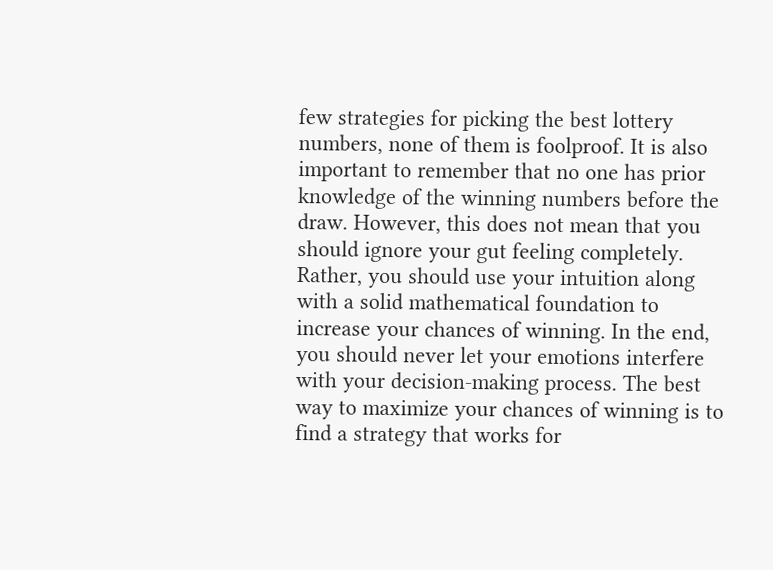few strategies for picking the best lottery numbers, none of them is foolproof. It is also important to remember that no one has prior knowledge of the winning numbers before the draw. However, this does not mean that you should ignore your gut feeling completely. Rather, you should use your intuition along with a solid mathematical foundation to increase your chances of winning. In the end, you should never let your emotions interfere with your decision-making process. The best way to maximize your chances of winning is to find a strategy that works for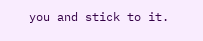you and stick to it.